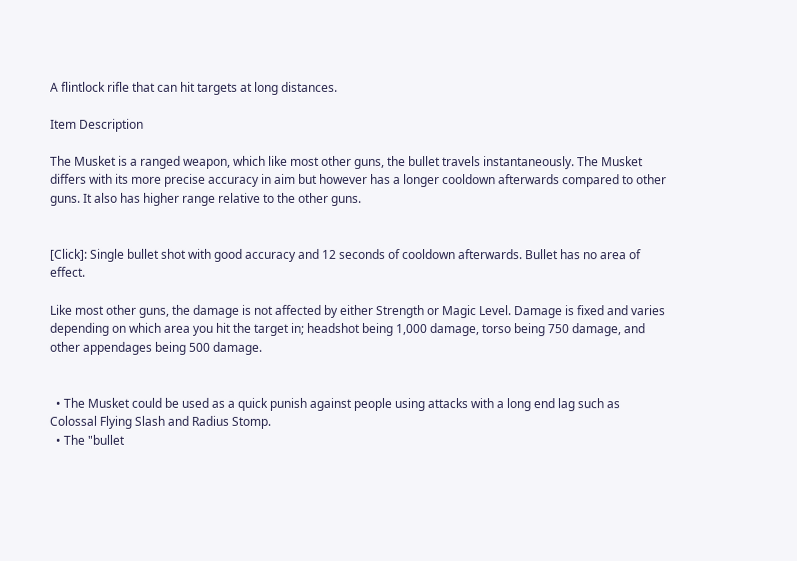A flintlock rifle that can hit targets at long distances.

Item Description

The Musket is a ranged weapon, which like most other guns, the bullet travels instantaneously. The Musket differs with its more precise accuracy in aim but however has a longer cooldown afterwards compared to other guns. It also has higher range relative to the other guns.


[Click]: Single bullet shot with good accuracy and 12 seconds of cooldown afterwards. Bullet has no area of effect.

Like most other guns, the damage is not affected by either Strength or Magic Level. Damage is fixed and varies depending on which area you hit the target in; headshot being 1,000 damage, torso being 750 damage, and other appendages being 500 damage.


  • The Musket could be used as a quick punish against people using attacks with a long end lag such as Colossal Flying Slash and Radius Stomp.
  • The "bullet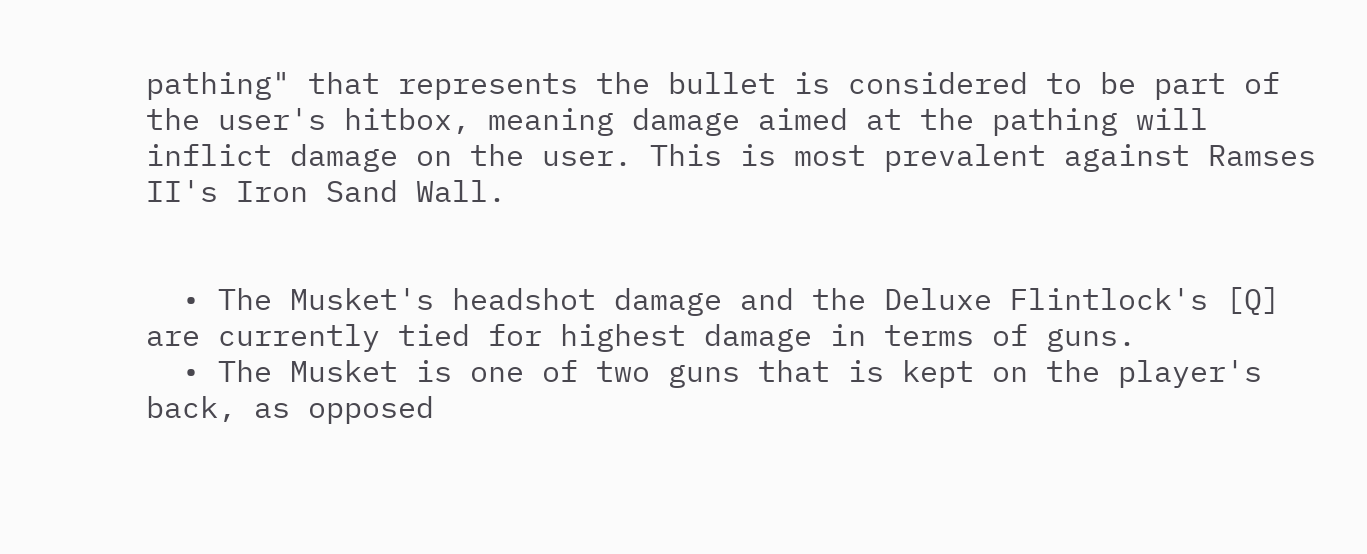pathing" that represents the bullet is considered to be part of the user's hitbox, meaning damage aimed at the pathing will inflict damage on the user. This is most prevalent against Ramses II's Iron Sand Wall.


  • The Musket's headshot damage and the Deluxe Flintlock's [Q] are currently tied for highest damage in terms of guns.
  • The Musket is one of two guns that is kept on the player's back, as opposed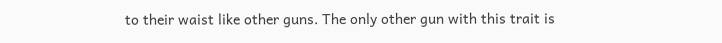to their waist like other guns. The only other gun with this trait is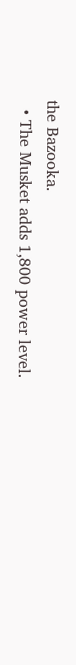the Bazooka.
  • The Musket adds 1,800 power level.